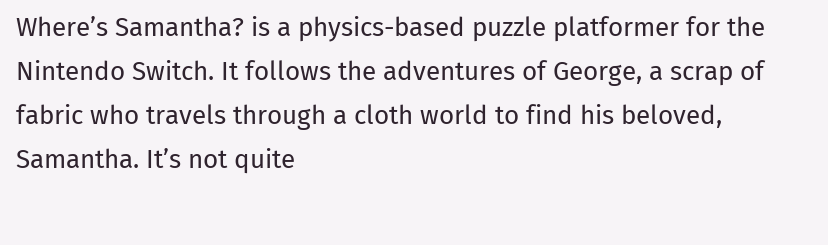Where’s Samantha? is a physics-based puzzle platformer for the Nintendo Switch. It follows the adventures of George, a scrap of fabric who travels through a cloth world to find his beloved, Samantha. It’s not quite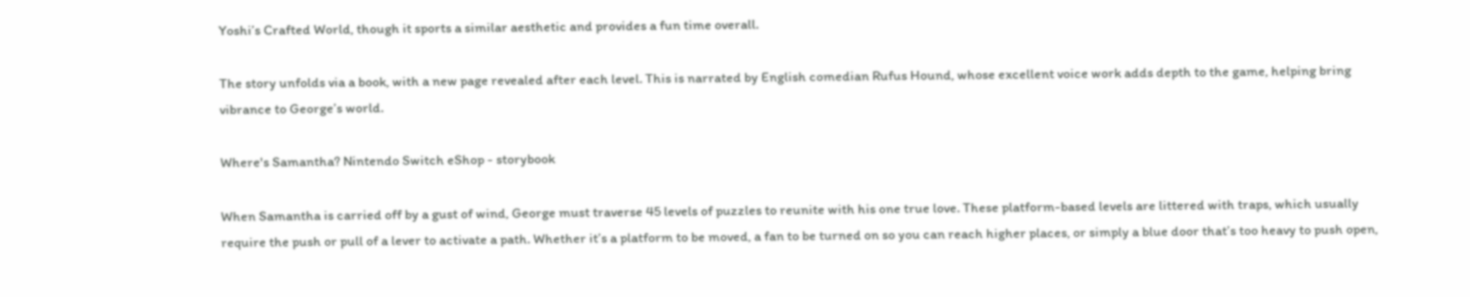Yoshi’s Crafted World, though it sports a similar aesthetic and provides a fun time overall.

The story unfolds via a book, with a new page revealed after each level. This is narrated by English comedian Rufus Hound, whose excellent voice work adds depth to the game, helping bring vibrance to George’s world.

Where's Samantha? Nintendo Switch eShop - storybook

When Samantha is carried off by a gust of wind, George must traverse 45 levels of puzzles to reunite with his one true love. These platform-based levels are littered with traps, which usually require the push or pull of a lever to activate a path. Whether it’s a platform to be moved, a fan to be turned on so you can reach higher places, or simply a blue door that’s too heavy to push open,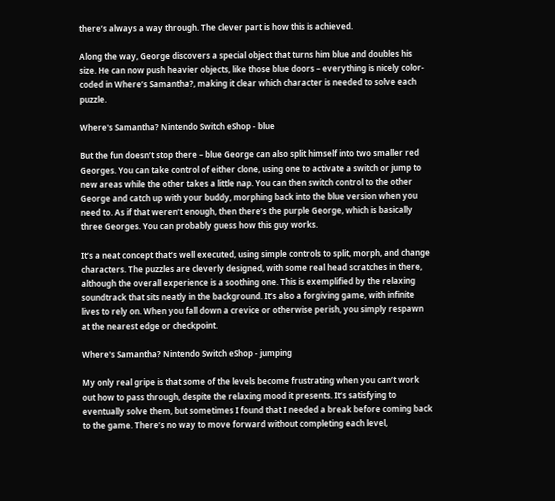there’s always a way through. The clever part is how this is achieved.

Along the way, George discovers a special object that turns him blue and doubles his size. He can now push heavier objects, like those blue doors – everything is nicely color-coded in Where’s Samantha?, making it clear which character is needed to solve each puzzle.

Where's Samantha? Nintendo Switch eShop - blue

But the fun doesn’t stop there – blue George can also split himself into two smaller red Georges. You can take control of either clone, using one to activate a switch or jump to new areas while the other takes a little nap. You can then switch control to the other George and catch up with your buddy, morphing back into the blue version when you need to. As if that weren’t enough, then there’s the purple George, which is basically three Georges. You can probably guess how this guy works.

It’s a neat concept that’s well executed, using simple controls to split, morph, and change characters. The puzzles are cleverly designed, with some real head scratches in there, although the overall experience is a soothing one. This is exemplified by the relaxing soundtrack that sits neatly in the background. It’s also a forgiving game, with infinite lives to rely on. When you fall down a crevice or otherwise perish, you simply respawn at the nearest edge or checkpoint.

Where's Samantha? Nintendo Switch eShop - jumping

My only real gripe is that some of the levels become frustrating when you can’t work out how to pass through, despite the relaxing mood it presents. It’s satisfying to eventually solve them, but sometimes I found that I needed a break before coming back to the game. There’s no way to move forward without completing each level,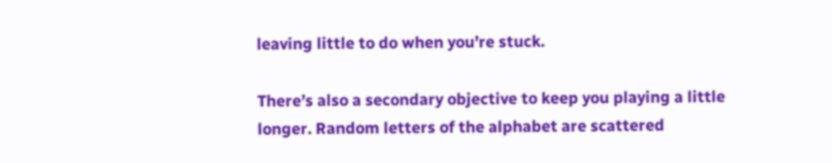leaving little to do when you’re stuck.

There’s also a secondary objective to keep you playing a little longer. Random letters of the alphabet are scattered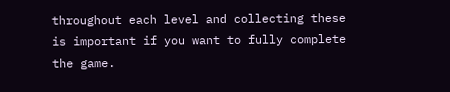throughout each level and collecting these is important if you want to fully complete the game.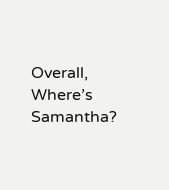Overall, Where’s Samantha?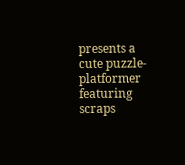presents a cute puzzle-platformer featuring scraps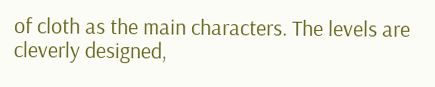of cloth as the main characters. The levels are cleverly designed,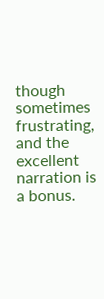though sometimes frustrating, and the excellent narration is a bonus.